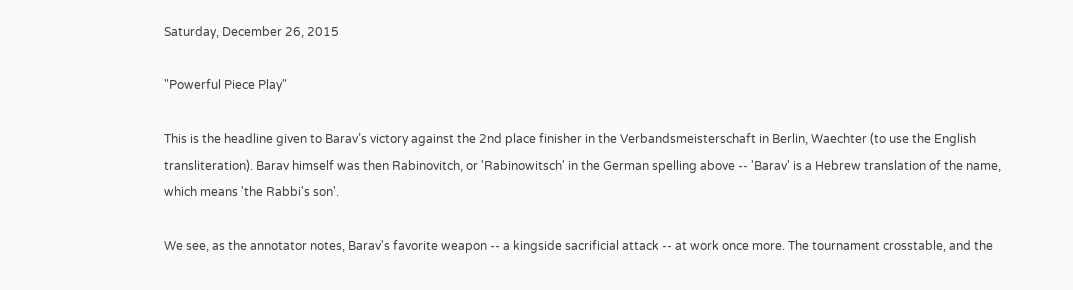Saturday, December 26, 2015

"Powerful Piece Play"

This is the headline given to Barav’s victory against the 2nd place finisher in the Verbandsmeisterschaft in Berlin, Waechter (to use the English transliteration). Barav himself was then Rabinovitch, or 'Rabinowitsch' in the German spelling above -- 'Barav' is a Hebrew translation of the name, which means 'the Rabbi's son'.

We see, as the annotator notes, Barav's favorite weapon -- a kingside sacrificial attack -- at work once more. The tournament crosstable, and the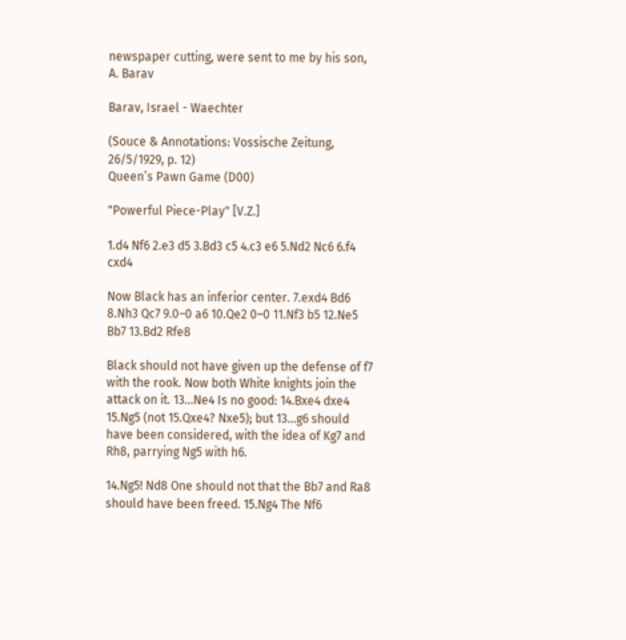newspaper cutting, were sent to me by his son, A. Barav

Barav, Israel - Waechter

(Souce & Annotations: Vossische Zeitung, 26/5/1929, p. 12)
Queen’s Pawn Game (D00)

"Powerful Piece-Play" [V.Z.]

1.d4 Nf6 2.e3 d5 3.Bd3 c5 4.c3 e6 5.Nd2 Nc6 6.f4 cxd4

Now Black has an inferior center. 7.exd4 Bd6 8.Nh3 Qc7 9.0–0 a6 10.Qe2 0–0 11.Nf3 b5 12.Ne5 Bb7 13.Bd2 Rfe8

Black should not have given up the defense of f7 with the rook. Now both White knights join the attack on it. 13...Ne4 Is no good: 14.Bxe4 dxe4 15.Ng5 (not 15.Qxe4? Nxe5); but 13...g6 should have been considered, with the idea of Kg7 and Rh8, parrying Ng5 with h6.

14.Ng5! Nd8 One should not that the Bb7 and Ra8 should have been freed. 15.Ng4 The Nf6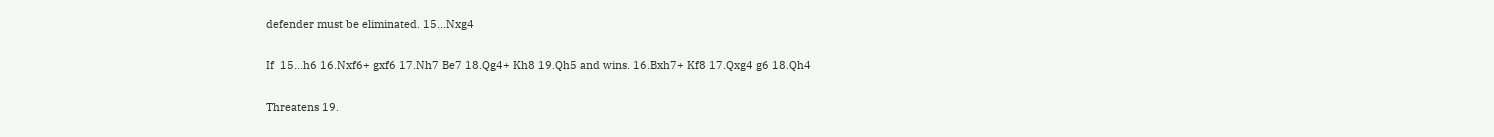defender must be eliminated. 15...Nxg4

If  15...h6 16.Nxf6+ gxf6 17.Nh7 Be7 18.Qg4+ Kh8 19.Qh5 and wins. 16.Bxh7+ Kf8 17.Qxg4 g6 18.Qh4

Threatens 19.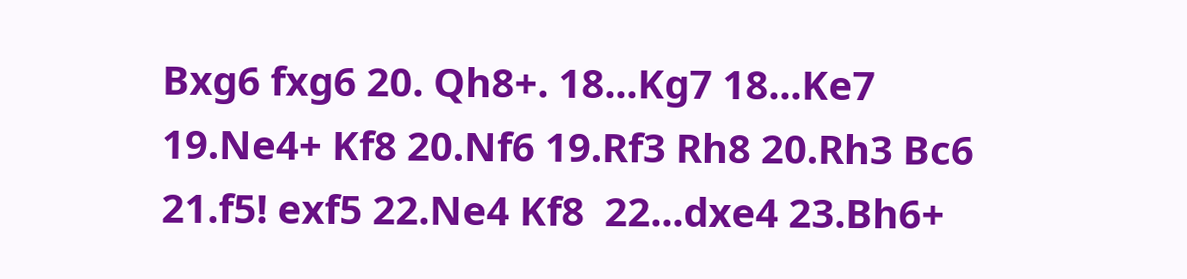Bxg6 fxg6 20. Qh8+. 18...Kg7 18...Ke7 19.Ne4+ Kf8 20.Nf6 19.Rf3 Rh8 20.Rh3 Bc6 21.f5! exf5 22.Ne4 Kf8  22...dxe4 23.Bh6+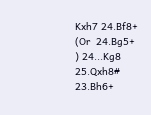Kxh7 24.Bf8+ (Or  24.Bg5+ ) 24...Kg8 25.Qxh8# 23.Bh6+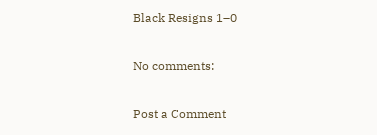Black Resigns 1–0

No comments:

Post a Comment